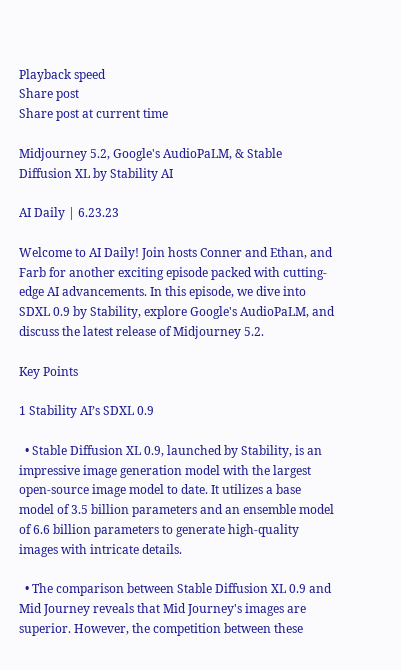Playback speed
Share post
Share post at current time

Midjourney 5.2, Google's AudioPaLM, & Stable Diffusion XL by Stability AI

AI Daily | 6.23.23

Welcome to AI Daily! Join hosts Conner and Ethan, and Farb for another exciting episode packed with cutting-edge AI advancements. In this episode, we dive into SDXL 0.9 by Stability, explore Google's AudioPaLM, and discuss the latest release of Midjourney 5.2.

Key Points

1 Stability AI’s SDXL 0.9

  • Stable Diffusion XL 0.9, launched by Stability, is an impressive image generation model with the largest open-source image model to date. It utilizes a base model of 3.5 billion parameters and an ensemble model of 6.6 billion parameters to generate high-quality images with intricate details.

  • The comparison between Stable Diffusion XL 0.9 and Mid Journey reveals that Mid Journey's images are superior. However, the competition between these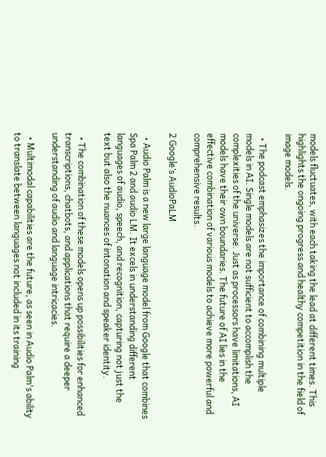models fluctuates, with each taking the lead at different times. This highlights the ongoing progress and healthy competition in the field of image models.

  • The podcast emphasizes the importance of combining multiple models in AI. Single models are not sufficient to accomplish the complexities of the universe. Just as processors have limitations, AI models have their own boundaries. The future of AI lies in the effective combination of various models to achieve more powerful and comprehensive results.

2 Google’s AudioPaLM

  • Audio Palm is a new large language model from Google that combines Spa Palm 2 and audio LM. It excels in understanding different languages of audio, speech, and recognition, capturing not just the text but also the nuances of intonation and speaker identity.

  • The combination of these models opens up possibilities for enhanced transcriptions, chatbots, and applications that require a deeper understanding of audio and language intricacies.

  • Multimodal capabilities are the future, as seen in Audio Palm's ability to translate between languages not included in its training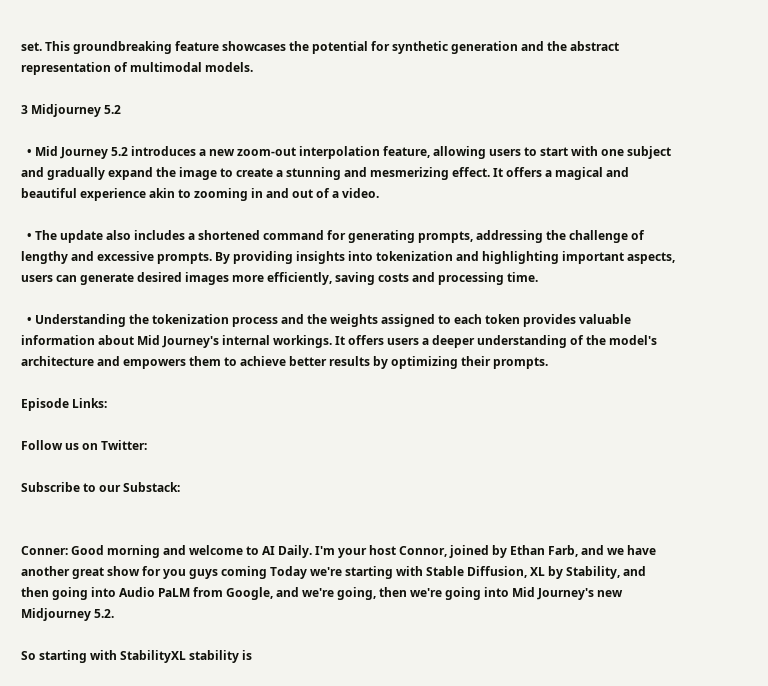set. This groundbreaking feature showcases the potential for synthetic generation and the abstract representation of multimodal models.

3 Midjourney 5.2

  • Mid Journey 5.2 introduces a new zoom-out interpolation feature, allowing users to start with one subject and gradually expand the image to create a stunning and mesmerizing effect. It offers a magical and beautiful experience akin to zooming in and out of a video.

  • The update also includes a shortened command for generating prompts, addressing the challenge of lengthy and excessive prompts. By providing insights into tokenization and highlighting important aspects, users can generate desired images more efficiently, saving costs and processing time.

  • Understanding the tokenization process and the weights assigned to each token provides valuable information about Mid Journey's internal workings. It offers users a deeper understanding of the model's architecture and empowers them to achieve better results by optimizing their prompts.

Episode Links:

Follow us on Twitter:

Subscribe to our Substack:


Conner: Good morning and welcome to AI Daily. I'm your host Connor, joined by Ethan Farb, and we have another great show for you guys coming Today we're starting with Stable Diffusion, XL by Stability, and then going into Audio PaLM from Google, and we're going, then we're going into Mid Journey's new Midjourney 5.2.

So starting with StabilityXL stability is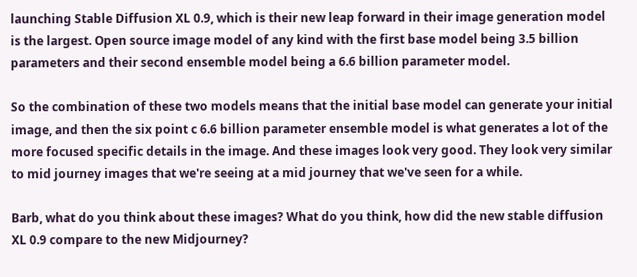launching Stable Diffusion XL 0.9, which is their new leap forward in their image generation model is the largest. Open source image model of any kind with the first base model being 3.5 billion parameters and their second ensemble model being a 6.6 billion parameter model.

So the combination of these two models means that the initial base model can generate your initial image, and then the six point c 6.6 billion parameter ensemble model is what generates a lot of the more focused specific details in the image. And these images look very good. They look very similar to mid journey images that we're seeing at a mid journey that we've seen for a while.

Barb, what do you think about these images? What do you think, how did the new stable diffusion XL 0.9 compare to the new Midjourney?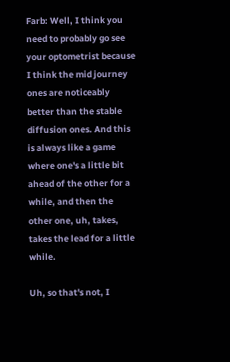Farb: Well, I think you need to probably go see your optometrist because I think the mid journey ones are noticeably better than the stable diffusion ones. And this is always like a game where one's a little bit ahead of the other for a while, and then the other one, uh, takes, takes the lead for a little while.

Uh, so that's not, I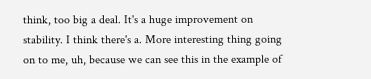think, too big a deal. It's a huge improvement on stability. I think there's a. More interesting thing going on to me, uh, because we can see this in the example of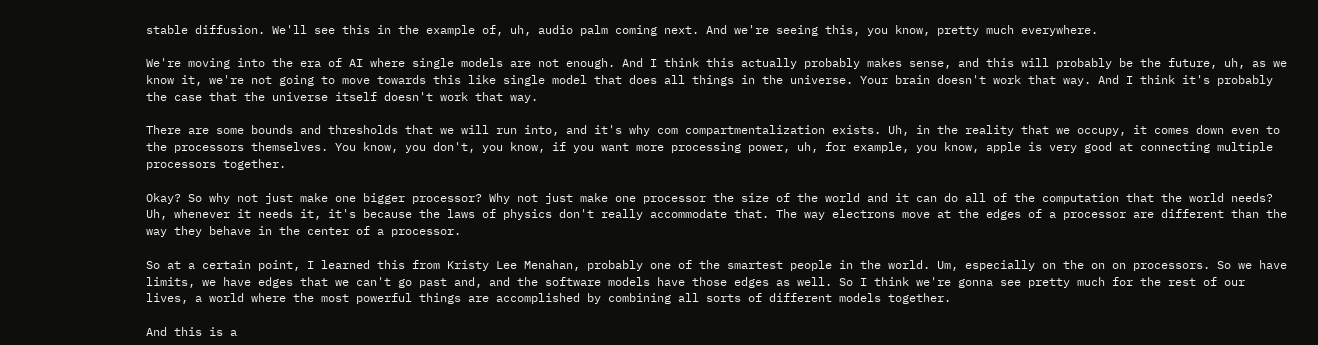stable diffusion. We'll see this in the example of, uh, audio palm coming next. And we're seeing this, you know, pretty much everywhere.

We're moving into the era of AI where single models are not enough. And I think this actually probably makes sense, and this will probably be the future, uh, as we know it, we're not going to move towards this like single model that does all things in the universe. Your brain doesn't work that way. And I think it's probably the case that the universe itself doesn't work that way.

There are some bounds and thresholds that we will run into, and it's why com compartmentalization exists. Uh, in the reality that we occupy, it comes down even to the processors themselves. You know, you don't, you know, if you want more processing power, uh, for example, you know, apple is very good at connecting multiple processors together.

Okay? So why not just make one bigger processor? Why not just make one processor the size of the world and it can do all of the computation that the world needs? Uh, whenever it needs it, it's because the laws of physics don't really accommodate that. The way electrons move at the edges of a processor are different than the way they behave in the center of a processor.

So at a certain point, I learned this from Kristy Lee Menahan, probably one of the smartest people in the world. Um, especially on the on on processors. So we have limits, we have edges that we can't go past and, and the software models have those edges as well. So I think we're gonna see pretty much for the rest of our lives, a world where the most powerful things are accomplished by combining all sorts of different models together.

And this is a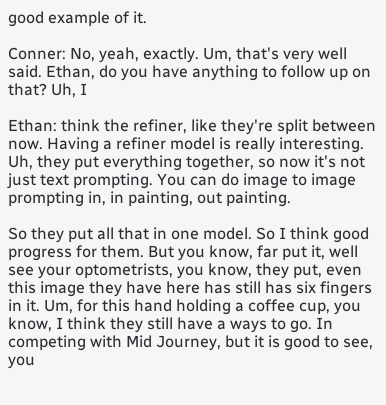good example of it.

Conner: No, yeah, exactly. Um, that's very well said. Ethan, do you have anything to follow up on that? Uh, I

Ethan: think the refiner, like they're split between now. Having a refiner model is really interesting. Uh, they put everything together, so now it's not just text prompting. You can do image to image prompting in, in painting, out painting.

So they put all that in one model. So I think good progress for them. But you know, far put it, well see your optometrists, you know, they put, even this image they have here has still has six fingers in it. Um, for this hand holding a coffee cup, you know, I think they still have a ways to go. In competing with Mid Journey, but it is good to see, you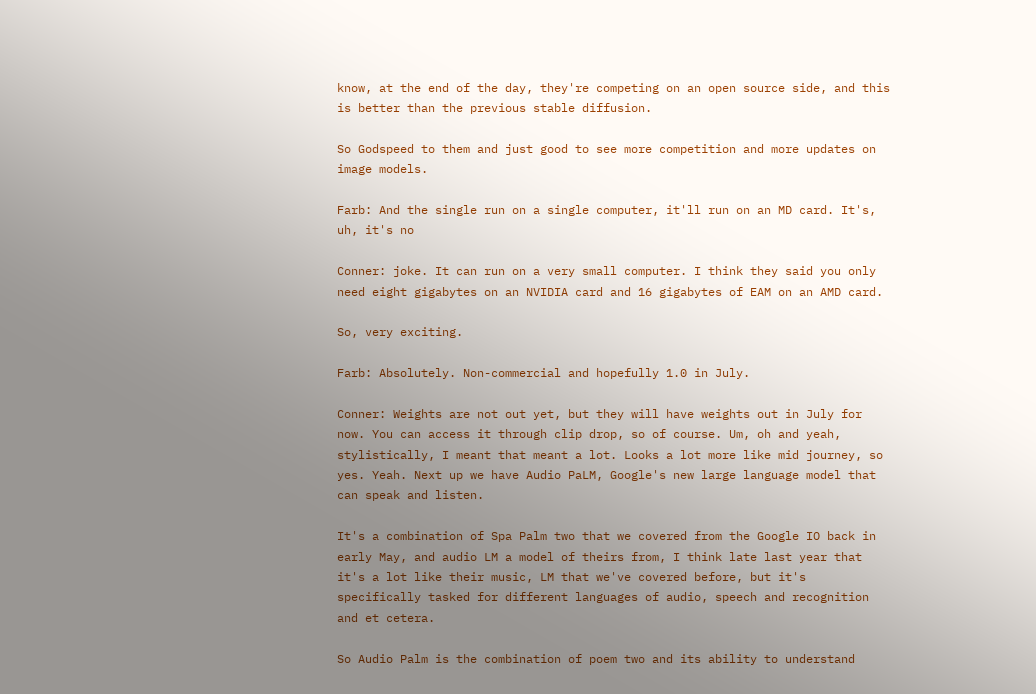know, at the end of the day, they're competing on an open source side, and this is better than the previous stable diffusion.

So Godspeed to them and just good to see more competition and more updates on image models.

Farb: And the single run on a single computer, it'll run on an MD card. It's, uh, it's no

Conner: joke. It can run on a very small computer. I think they said you only need eight gigabytes on an NVIDIA card and 16 gigabytes of EAM on an AMD card.

So, very exciting.

Farb: Absolutely. Non-commercial and hopefully 1.0 in July.

Conner: Weights are not out yet, but they will have weights out in July for now. You can access it through clip drop, so of course. Um, oh and yeah, stylistically, I meant that meant a lot. Looks a lot more like mid journey, so yes. Yeah. Next up we have Audio PaLM, Google's new large language model that can speak and listen.

It's a combination of Spa Palm two that we covered from the Google IO back in early May, and audio LM a model of theirs from, I think late last year that it's a lot like their music, LM that we've covered before, but it's specifically tasked for different languages of audio, speech and recognition and et cetera.

So Audio Palm is the combination of poem two and its ability to understand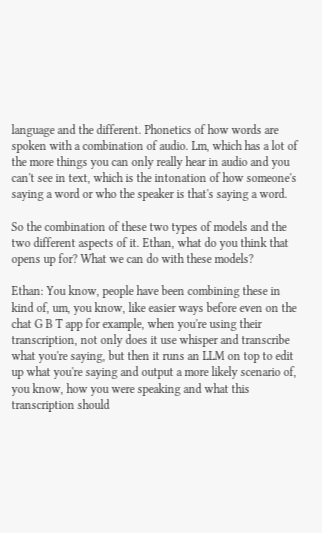language and the different. Phonetics of how words are spoken with a combination of audio. Lm, which has a lot of the more things you can only really hear in audio and you can't see in text, which is the intonation of how someone's saying a word or who the speaker is that's saying a word.

So the combination of these two types of models and the two different aspects of it. Ethan, what do you think that opens up for? What we can do with these models?

Ethan: You know, people have been combining these in kind of, um, you know, like easier ways before even on the chat G B T app for example, when you're using their transcription, not only does it use whisper and transcribe what you're saying, but then it runs an LLM on top to edit up what you're saying and output a more likely scenario of, you know, how you were speaking and what this transcription should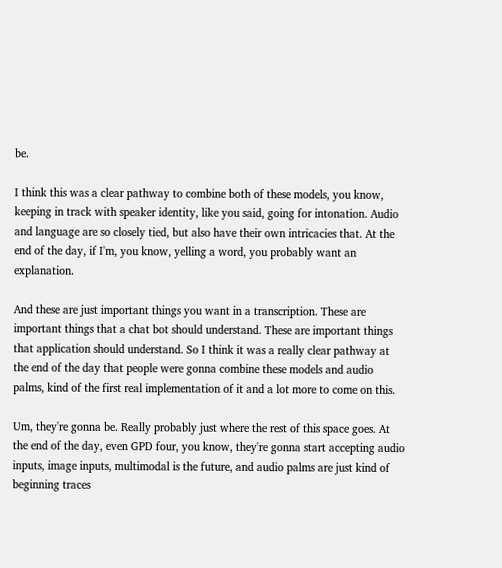be.

I think this was a clear pathway to combine both of these models, you know, keeping in track with speaker identity, like you said, going for intonation. Audio and language are so closely tied, but also have their own intricacies that. At the end of the day, if I'm, you know, yelling a word, you probably want an explanation.

And these are just important things you want in a transcription. These are important things that a chat bot should understand. These are important things that application should understand. So I think it was a really clear pathway at the end of the day that people were gonna combine these models and audio palms, kind of the first real implementation of it and a lot more to come on this.

Um, they're gonna be. Really probably just where the rest of this space goes. At the end of the day, even GPD four, you know, they're gonna start accepting audio inputs, image inputs, multimodal is the future, and audio palms are just kind of beginning traces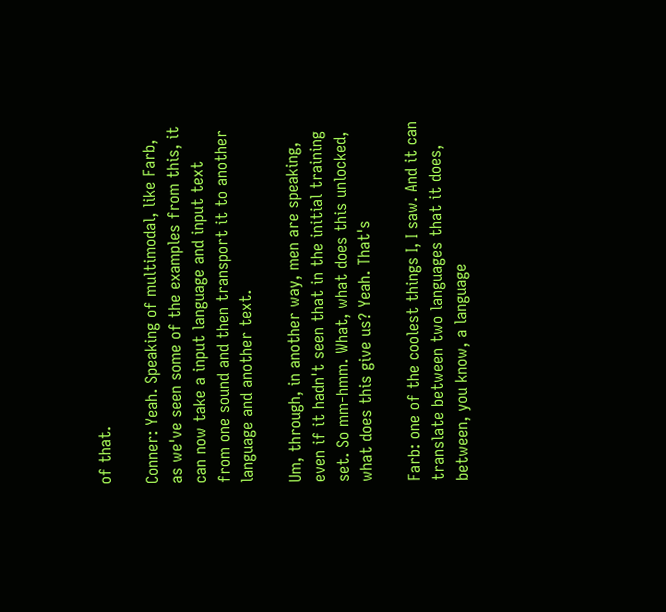of that.

Conner: Yeah. Speaking of multimodal, like Farb, as we've seen some of the examples from this, it can now take a input language and input text from one sound and then transport it to another language and another text.

Um, through, in another way, men are speaking, even if it hadn't seen that in the initial training set. So mm-hmm. What, what does this unlocked, what does this give us? Yeah. That's

Farb: one of the coolest things I, I saw. And it can translate between two languages that it does, between, you know, a language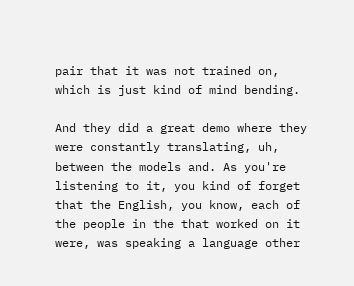pair that it was not trained on, which is just kind of mind bending.

And they did a great demo where they were constantly translating, uh, between the models and. As you're listening to it, you kind of forget that the English, you know, each of the people in the that worked on it were, was speaking a language other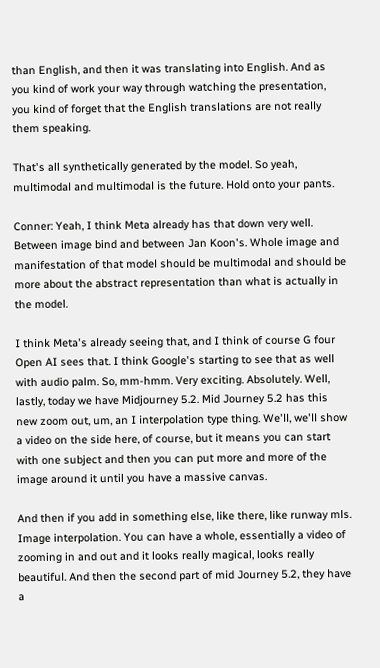than English, and then it was translating into English. And as you kind of work your way through watching the presentation, you kind of forget that the English translations are not really them speaking.

That's all synthetically generated by the model. So yeah, multimodal and multimodal is the future. Hold onto your pants.

Conner: Yeah, I think Meta already has that down very well. Between image bind and between Jan Koon's. Whole image and manifestation of that model should be multimodal and should be more about the abstract representation than what is actually in the model.

I think Meta's already seeing that, and I think of course G four Open AI sees that. I think Google's starting to see that as well with audio palm. So, mm-hmm. Very exciting. Absolutely. Well, lastly, today we have Midjourney 5.2. Mid Journey 5.2 has this new zoom out, um, an I interpolation type thing. We'll, we'll show a video on the side here, of course, but it means you can start with one subject and then you can put more and more of the image around it until you have a massive canvas.

And then if you add in something else, like there, like runway mls. Image interpolation. You can have a whole, essentially a video of zooming in and out and it looks really magical, looks really beautiful. And then the second part of mid Journey 5.2, they have a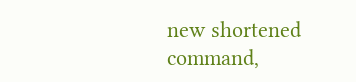new shortened command,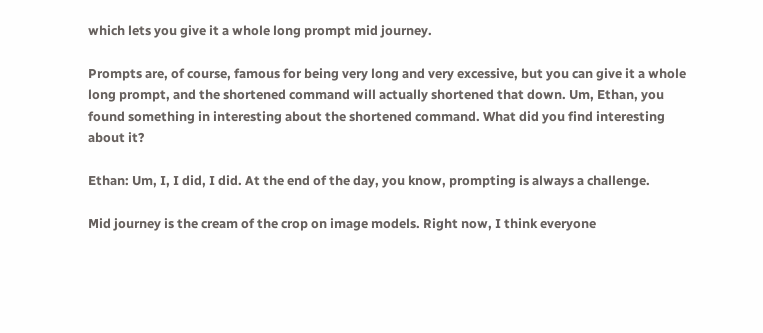which lets you give it a whole long prompt mid journey.

Prompts are, of course, famous for being very long and very excessive, but you can give it a whole long prompt, and the shortened command will actually shortened that down. Um, Ethan, you found something in interesting about the shortened command. What did you find interesting about it?

Ethan: Um, I, I did, I did. At the end of the day, you know, prompting is always a challenge.

Mid journey is the cream of the crop on image models. Right now, I think everyone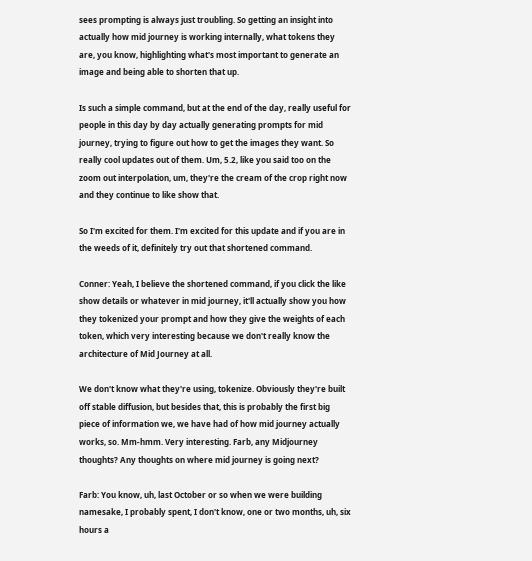sees prompting is always just troubling. So getting an insight into actually how mid journey is working internally, what tokens they are, you know, highlighting what's most important to generate an image and being able to shorten that up.

Is such a simple command, but at the end of the day, really useful for people in this day by day actually generating prompts for mid journey, trying to figure out how to get the images they want. So really cool updates out of them. Um, 5.2, like you said too on the zoom out interpolation, um, they're the cream of the crop right now and they continue to like show that.

So I'm excited for them. I'm excited for this update and if you are in the weeds of it, definitely try out that shortened command.

Conner: Yeah, I believe the shortened command, if you click the like show details or whatever in mid journey, it'll actually show you how they tokenized your prompt and how they give the weights of each token, which very interesting because we don't really know the architecture of Mid Journey at all.

We don't know what they're using, tokenize. Obviously they're built off stable diffusion, but besides that, this is probably the first big piece of information we, we have had of how mid journey actually works, so. Mm-hmm. Very interesting. Farb, any Midjourney thoughts? Any thoughts on where mid journey is going next?

Farb: You know, uh, last October or so when we were building namesake, I probably spent, I don't know, one or two months, uh, six hours a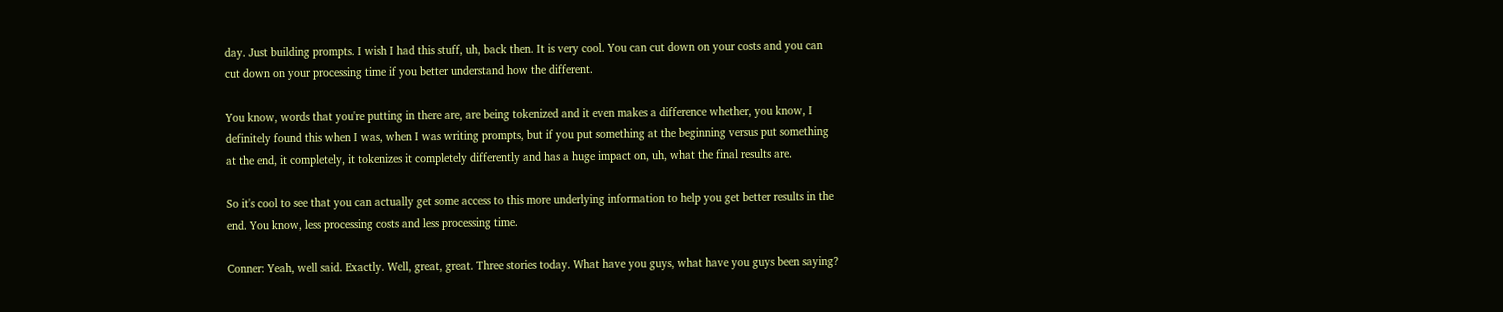day. Just building prompts. I wish I had this stuff, uh, back then. It is very cool. You can cut down on your costs and you can cut down on your processing time if you better understand how the different.

You know, words that you're putting in there are, are being tokenized and it even makes a difference whether, you know, I definitely found this when I was, when I was writing prompts, but if you put something at the beginning versus put something at the end, it completely, it tokenizes it completely differently and has a huge impact on, uh, what the final results are.

So it's cool to see that you can actually get some access to this more underlying information to help you get better results in the end. You know, less processing costs and less processing time.

Conner: Yeah, well said. Exactly. Well, great, great. Three stories today. What have you guys, what have you guys been saying?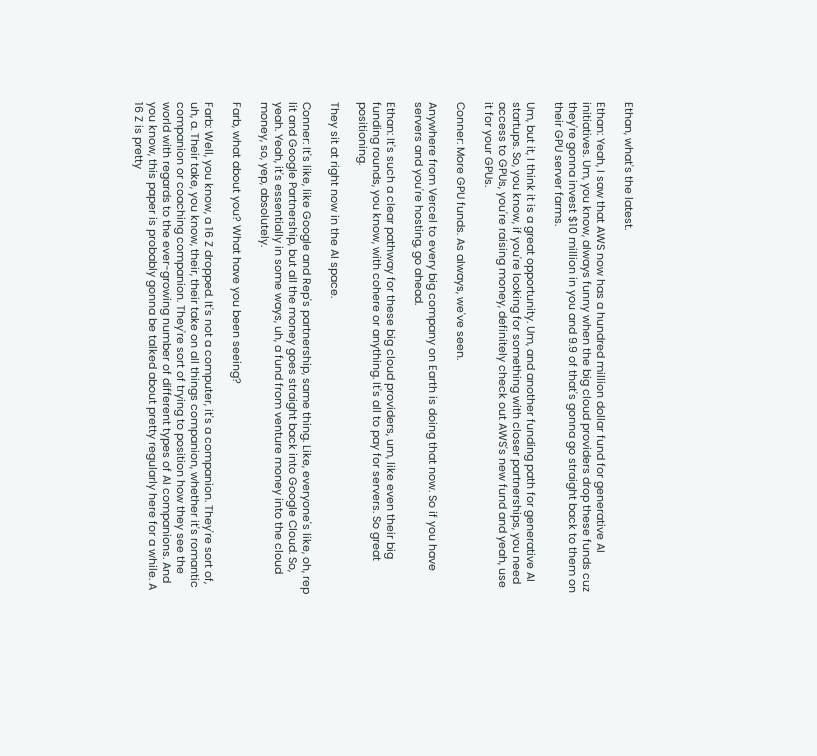Ethan, what's the latest.

Ethan: Yeah, I saw that AWS now has a hundred million dollar fund for generative AI initiatives. Um, you know, always funny when the big cloud providers drop these funds cuz they're gonna invest $10 million in you and 9.9 of that's gonna go straight back to them on their GPU server farms.

Um, but it, I think it is a great opportunity. Um, and another funding path for generative AI startups. So, you know, if you're looking for something with closer partnerships, you need access to GPUs, you're raising money, definitely check out AWS's new fund and yeah, use it for your GPUs.

Conner: More GPU funds. As always, we've seen.

Anywhere from Vercel to every big company on Earth is doing that now. So if you have servers and you're hosting, go ahead.

Ethan: It's such a clear pathway for these big cloud providers, um, like even their big funding rounds, you know, with cohere or anything. It's all to pay for servers. So great positioning.

They sit at right now in the AI space.

Conner: It's like, like Google and Rep's partnership, same thing. Like, everyone's like, oh, rep lit and Google Partnership, but all the money goes straight back into Google Cloud. So, yeah. Yeah, it's essentially in some ways, uh, a fund from venture money into the cloud money, so, yep, absolutely.

Farb, what about you? What have you been seeing?

Farb: Well, you know, a 16 Z dropped. It's not a computer, it's a companion. They're sort of, uh, a. Their take, you know, their, their take on all things companion, whether it's romantic companion or coaching companion. They're sort of trying to position how they see the world with regards to the ever-growing number of different types of AI companions. And you know, this paper is probably gonna be talked about pretty regularly here for a while. A 16 Z is pretty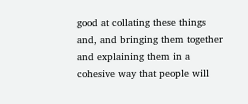good at collating these things and, and bringing them together and explaining them in a cohesive way that people will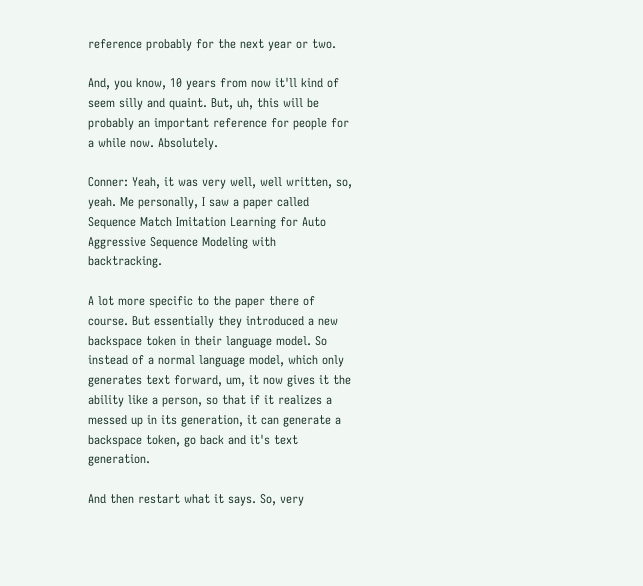reference probably for the next year or two.

And, you know, 10 years from now it'll kind of seem silly and quaint. But, uh, this will be probably an important reference for people for a while now. Absolutely.

Conner: Yeah, it was very well, well written, so, yeah. Me personally, I saw a paper called Sequence Match Imitation Learning for Auto Aggressive Sequence Modeling with backtracking.

A lot more specific to the paper there of course. But essentially they introduced a new backspace token in their language model. So instead of a normal language model, which only generates text forward, um, it now gives it the ability like a person, so that if it realizes a messed up in its generation, it can generate a backspace token, go back and it's text generation.

And then restart what it says. So, very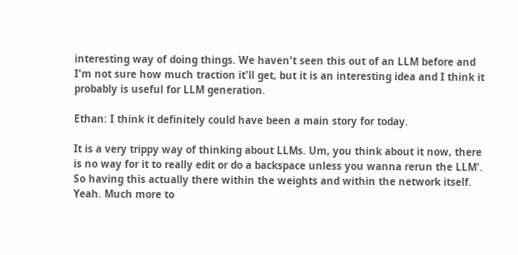interesting way of doing things. We haven't seen this out of an LLM before and I'm not sure how much traction it'll get, but it is an interesting idea and I think it probably is useful for LLM generation.

Ethan: I think it definitely could have been a main story for today.

It is a very trippy way of thinking about LLMs. Um, you think about it now, there is no way for it to really edit or do a backspace unless you wanna rerun the LLM'. So having this actually there within the weights and within the network itself. Yeah. Much more to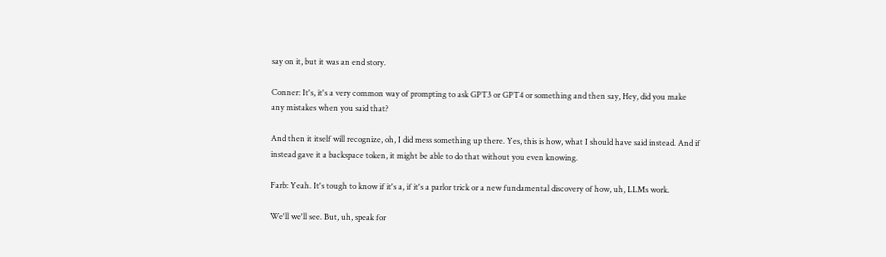say on it, but it was an end story.

Conner: It's, it's a very common way of prompting to ask GPT3 or GPT4 or something and then say, Hey, did you make any mistakes when you said that?

And then it itself will recognize, oh, I did mess something up there. Yes, this is how, what I should have said instead. And if instead gave it a backspace token, it might be able to do that without you even knowing.

Farb: Yeah. It's tough to know if it's a, if it's a parlor trick or a new fundamental discovery of how, uh, LLMs work.

We'll we'll see. But, uh, speak for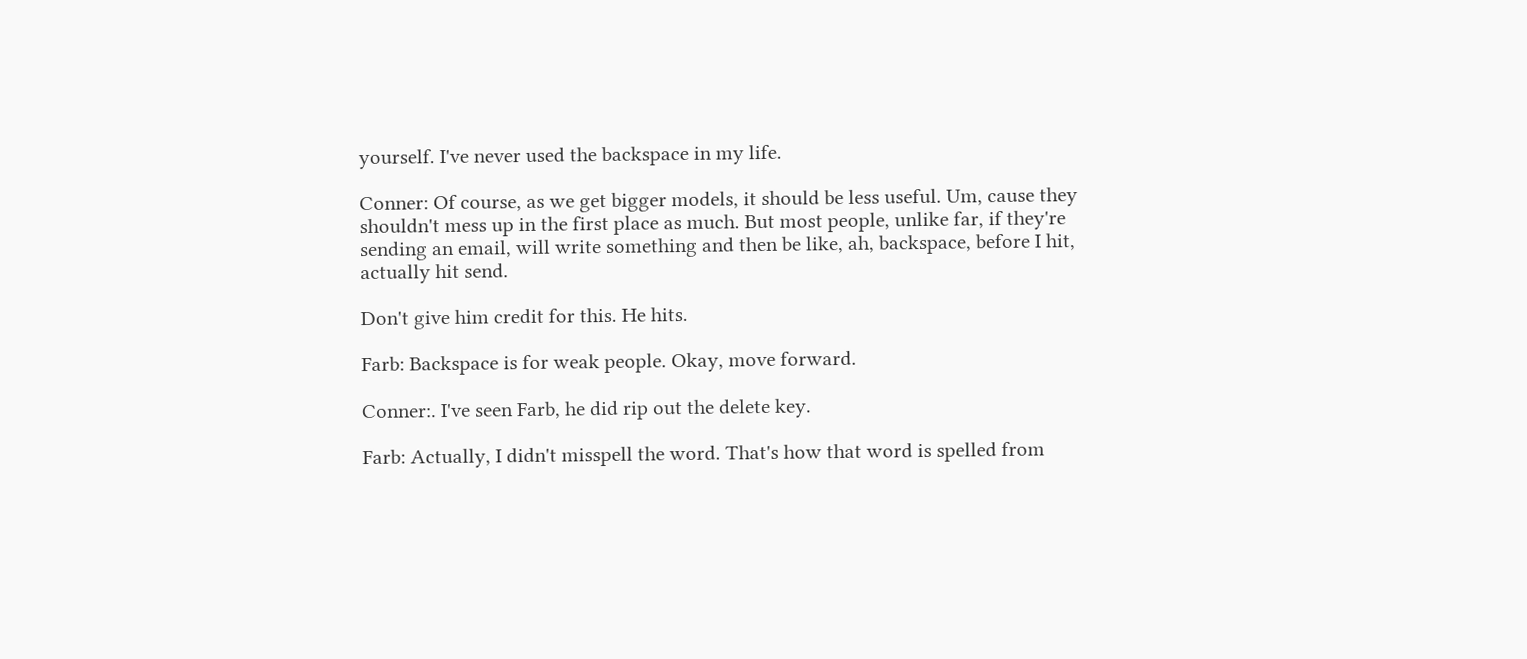yourself. I've never used the backspace in my life.

Conner: Of course, as we get bigger models, it should be less useful. Um, cause they shouldn't mess up in the first place as much. But most people, unlike far, if they're sending an email, will write something and then be like, ah, backspace, before I hit, actually hit send.

Don't give him credit for this. He hits.

Farb: Backspace is for weak people. Okay, move forward.

Conner:. I've seen Farb, he did rip out the delete key.

Farb: Actually, I didn't misspell the word. That's how that word is spelled from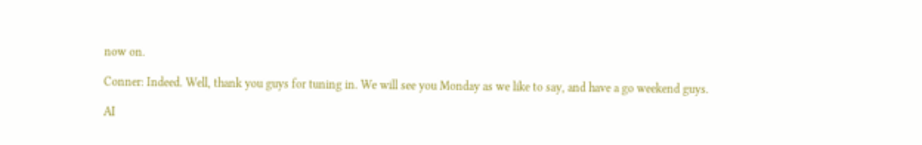now on.

Conner: Indeed. Well, thank you guys for tuning in. We will see you Monday as we like to say, and have a go weekend guys.

AI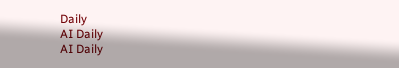Daily
AI Daily
AI Daily